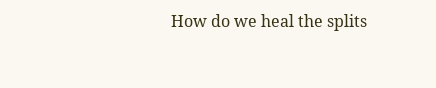How do we heal the splits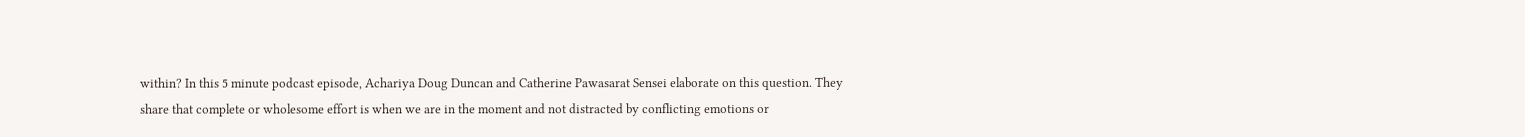within? In this 5 minute podcast episode, Achariya Doug Duncan and Catherine Pawasarat Sensei elaborate on this question. They share that complete or wholesome effort is when we are in the moment and not distracted by conflicting emotions or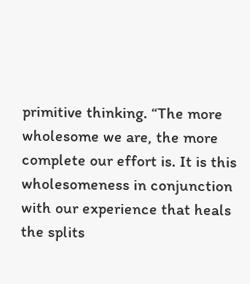primitive thinking. “The more wholesome we are, the more complete our effort is. It is this wholesomeness in conjunction with our experience that heals the splits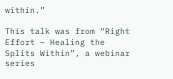within.”

This talk was from “Right Effort – Healing the Splits Within”, a webinar series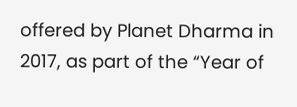offered by Planet Dharma in 2017, as part of the “Year of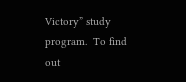Victory” study program.  To find out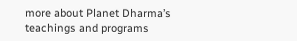more about Planet Dharma’s teachings and programs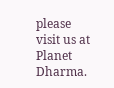please visit us at Planet Dharma.